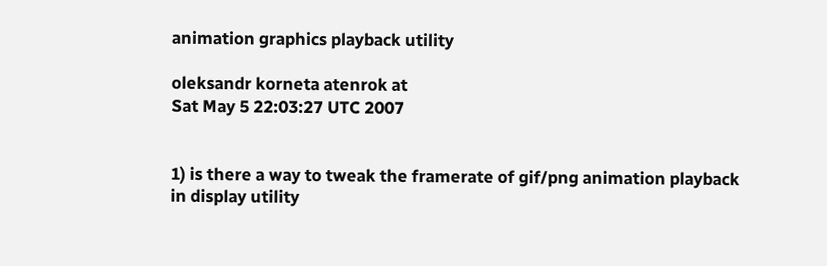animation graphics playback utility

oleksandr korneta atenrok at
Sat May 5 22:03:27 UTC 2007


1) is there a way to tweak the framerate of gif/png animation playback
in display utility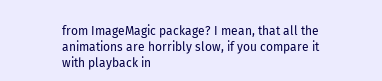from ImageMagic package? I mean, that all the
animations are horribly slow, if you compare it with playback in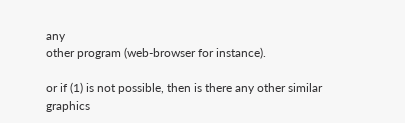any
other program (web-browser for instance).

or if (1) is not possible, then is there any other similar graphics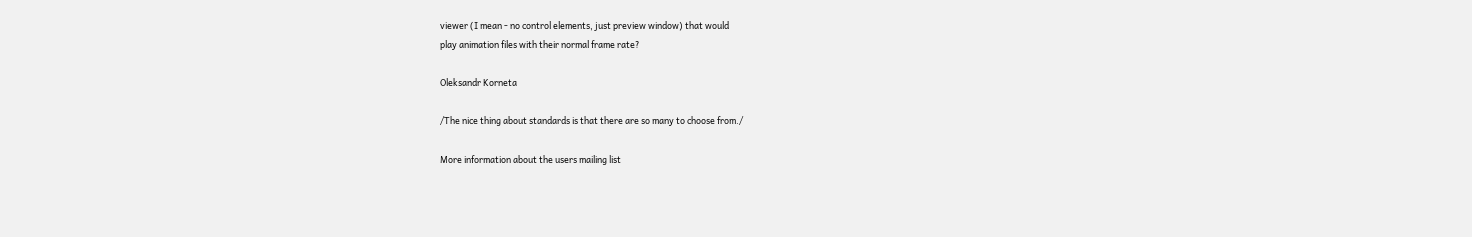viewer (I mean - no control elements, just preview window) that would
play animation files with their normal frame rate?

Oleksandr Korneta

/The nice thing about standards is that there are so many to choose from./

More information about the users mailing list